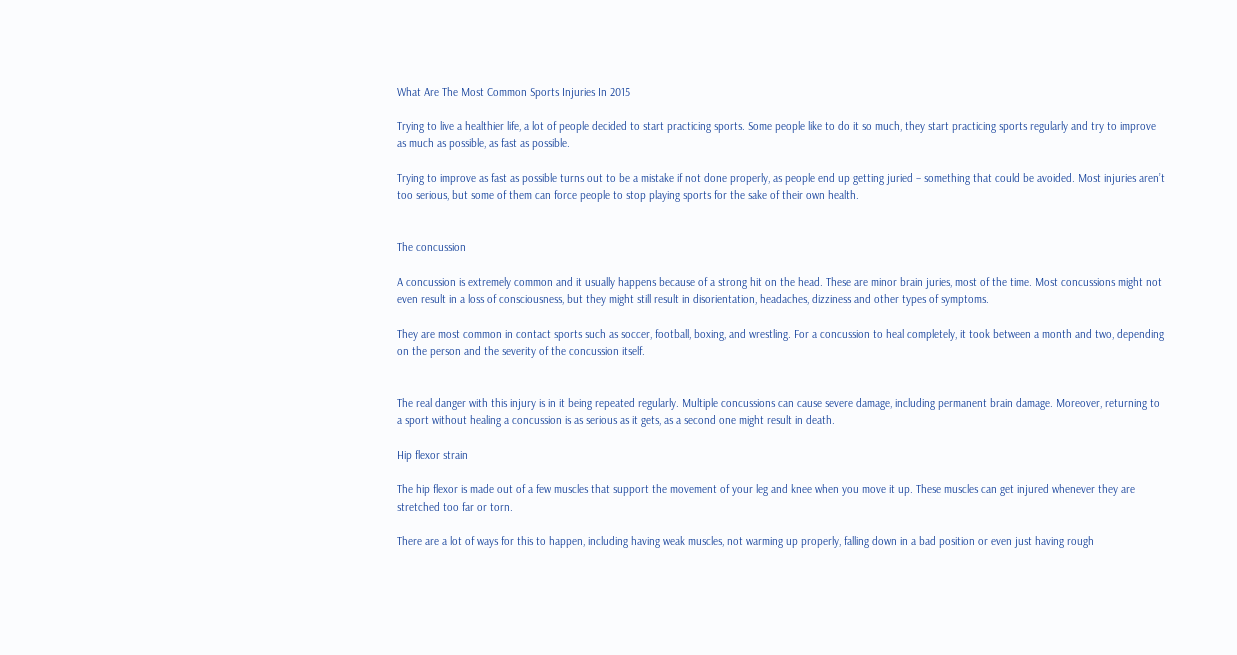What Are The Most Common Sports Injuries In 2015

Trying to live a healthier life, a lot of people decided to start practicing sports. Some people like to do it so much, they start practicing sports regularly and try to improve as much as possible, as fast as possible.

Trying to improve as fast as possible turns out to be a mistake if not done properly, as people end up getting juried – something that could be avoided. Most injuries aren’t too serious, but some of them can force people to stop playing sports for the sake of their own health.


The concussion

A concussion is extremely common and it usually happens because of a strong hit on the head. These are minor brain juries, most of the time. Most concussions might not even result in a loss of consciousness, but they might still result in disorientation, headaches, dizziness and other types of symptoms.

They are most common in contact sports such as soccer, football, boxing, and wrestling. For a concussion to heal completely, it took between a month and two, depending on the person and the severity of the concussion itself.


The real danger with this injury is in it being repeated regularly. Multiple concussions can cause severe damage, including permanent brain damage. Moreover, returning to a sport without healing a concussion is as serious as it gets, as a second one might result in death.

Hip flexor strain

The hip flexor is made out of a few muscles that support the movement of your leg and knee when you move it up. These muscles can get injured whenever they are stretched too far or torn.

There are a lot of ways for this to happen, including having weak muscles, not warming up properly, falling down in a bad position or even just having rough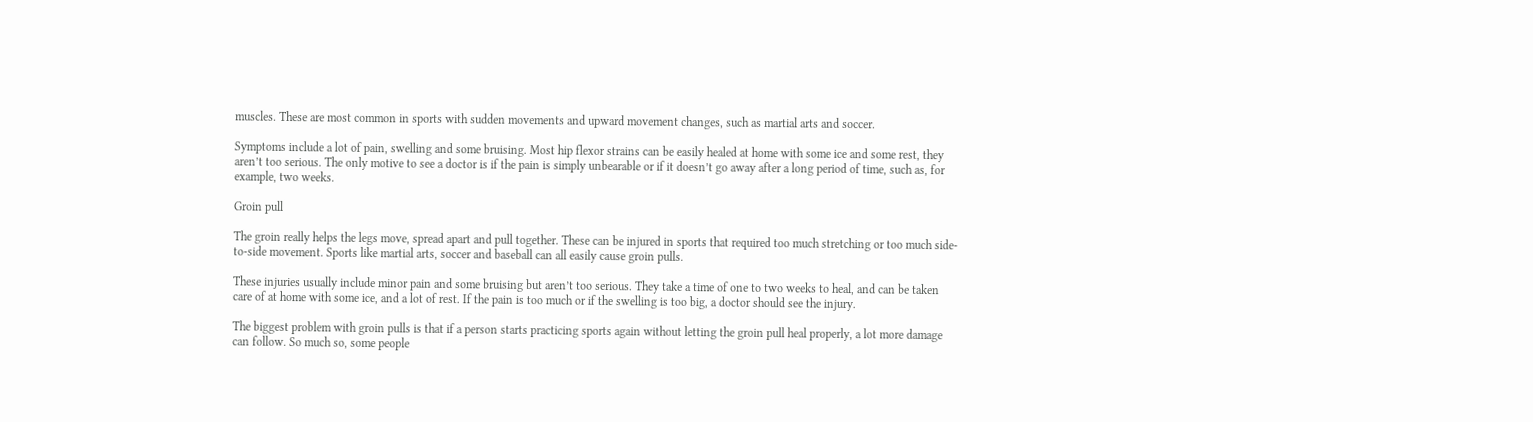muscles. These are most common in sports with sudden movements and upward movement changes, such as martial arts and soccer.

Symptoms include a lot of pain, swelling and some bruising. Most hip flexor strains can be easily healed at home with some ice and some rest, they aren’t too serious. The only motive to see a doctor is if the pain is simply unbearable or if it doesn’t go away after a long period of time, such as, for example, two weeks.

Groin pull

The groin really helps the legs move, spread apart and pull together. These can be injured in sports that required too much stretching or too much side-to-side movement. Sports like martial arts, soccer and baseball can all easily cause groin pulls.

These injuries usually include minor pain and some bruising but aren’t too serious. They take a time of one to two weeks to heal, and can be taken care of at home with some ice, and a lot of rest. If the pain is too much or if the swelling is too big, a doctor should see the injury.

The biggest problem with groin pulls is that if a person starts practicing sports again without letting the groin pull heal properly, a lot more damage can follow. So much so, some people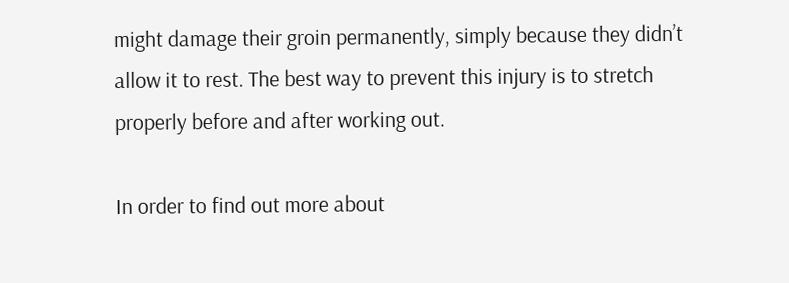might damage their groin permanently, simply because they didn’t allow it to rest. The best way to prevent this injury is to stretch properly before and after working out.

In order to find out more about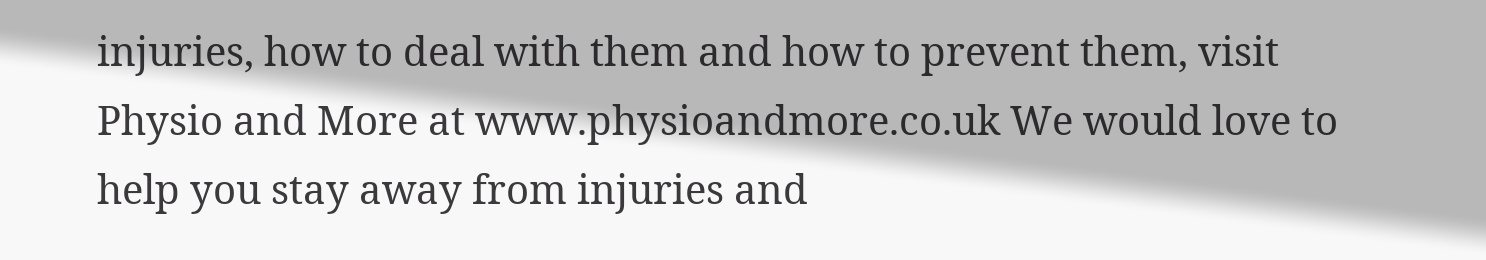injuries, how to deal with them and how to prevent them, visit Physio and More at www.physioandmore.co.uk We would love to help you stay away from injuries and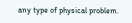any type of physical problem.